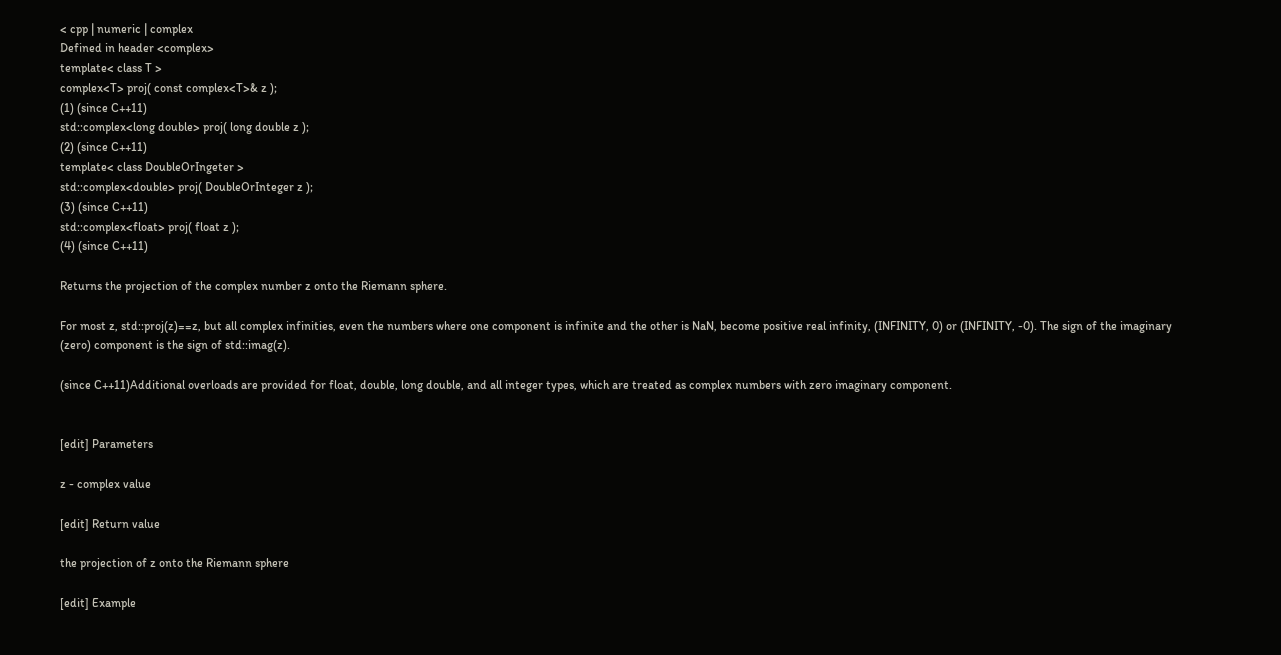< cpp | numeric | complex
Defined in header <complex>
template< class T >
complex<T> proj( const complex<T>& z );
(1) (since C++11)
std::complex<long double> proj( long double z );
(2) (since C++11)
template< class DoubleOrIngeter >
std::complex<double> proj( DoubleOrInteger z );
(3) (since C++11)
std::complex<float> proj( float z );
(4) (since C++11)

Returns the projection of the complex number z onto the Riemann sphere.

For most z, std::proj(z)==z, but all complex infinities, even the numbers where one component is infinite and the other is NaN, become positive real infinity, (INFINITY, 0) or (INFINITY, -0). The sign of the imaginary (zero) component is the sign of std::imag(z).

(since C++11)Additional overloads are provided for float, double, long double, and all integer types, which are treated as complex numbers with zero imaginary component.


[edit] Parameters

z - complex value

[edit] Return value

the projection of z onto the Riemann sphere

[edit] Example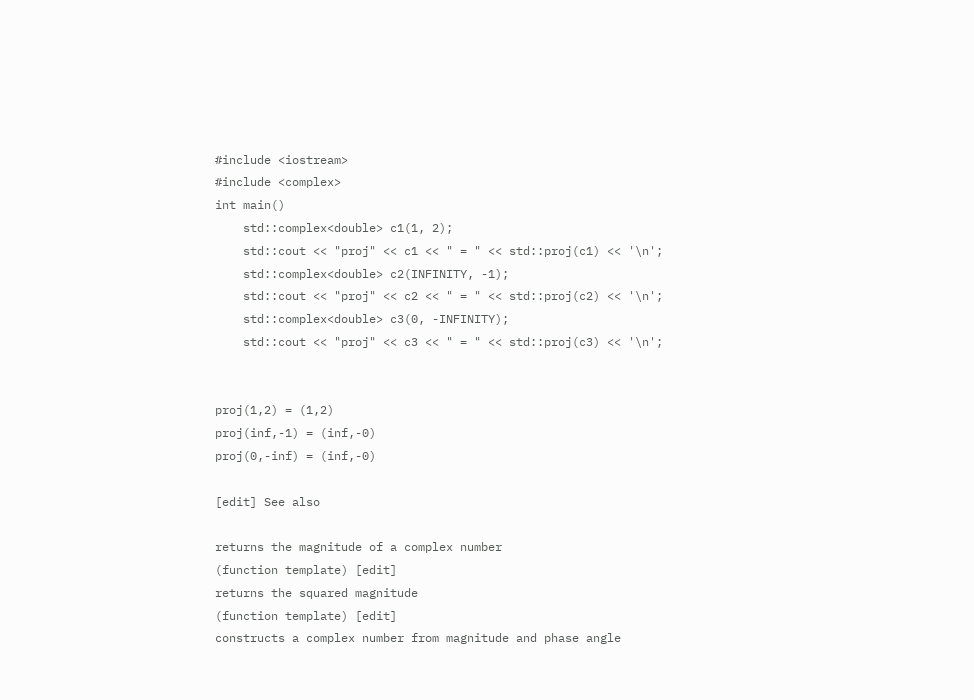#include <iostream>
#include <complex>
int main()
    std::complex<double> c1(1, 2);
    std::cout << "proj" << c1 << " = " << std::proj(c1) << '\n';
    std::complex<double> c2(INFINITY, -1);
    std::cout << "proj" << c2 << " = " << std::proj(c2) << '\n';
    std::complex<double> c3(0, -INFINITY);
    std::cout << "proj" << c3 << " = " << std::proj(c3) << '\n';


proj(1,2) = (1,2)
proj(inf,-1) = (inf,-0)
proj(0,-inf) = (inf,-0)

[edit] See also

returns the magnitude of a complex number
(function template) [edit]
returns the squared magnitude
(function template) [edit]
constructs a complex number from magnitude and phase angle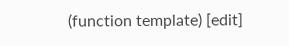(function template) [edit]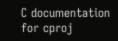C documentation for cproj